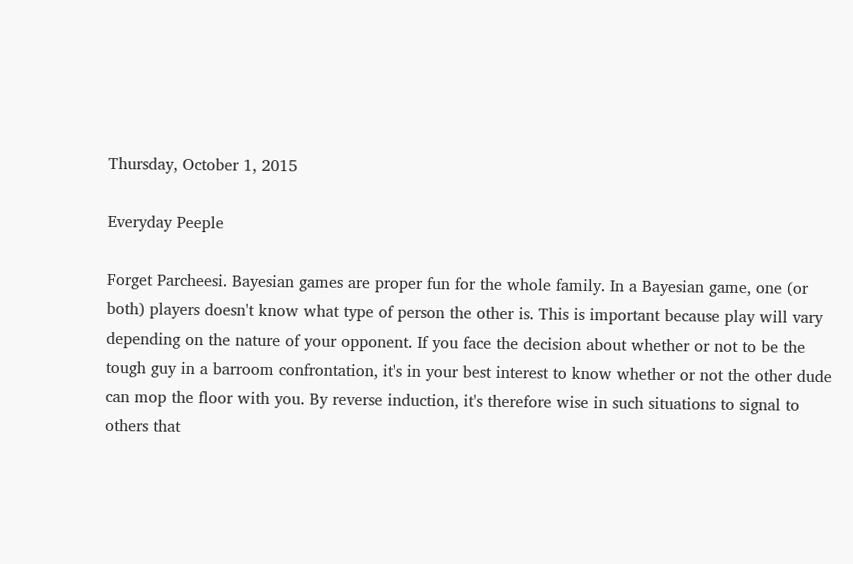Thursday, October 1, 2015

Everyday Peeple

Forget Parcheesi. Bayesian games are proper fun for the whole family. In a Bayesian game, one (or both) players doesn't know what type of person the other is. This is important because play will vary depending on the nature of your opponent. If you face the decision about whether or not to be the tough guy in a barroom confrontation, it's in your best interest to know whether or not the other dude can mop the floor with you. By reverse induction, it's therefore wise in such situations to signal to others that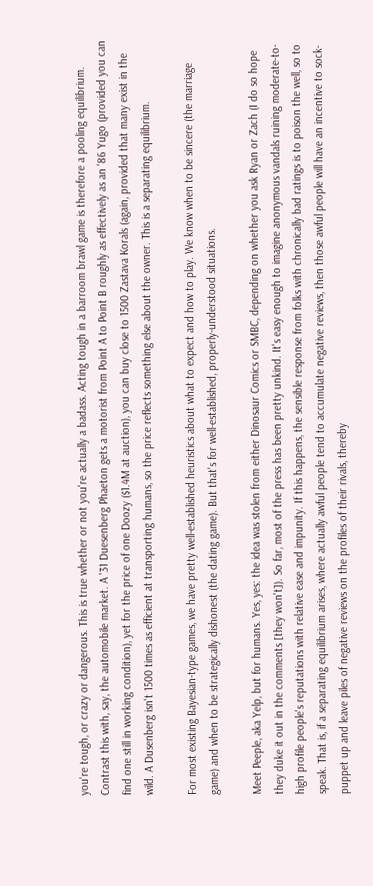you're tough, or crazy or dangerous. This is true whether or not you're actually a badass. Acting tough in a barroom brawl game is therefore a pooling equilibrium. Contrast this with, say, the automobile market. A '31 Duesenberg Phaeton gets a motorist from Point A to Point B roughly as effectively as an '86 Yugo (provided you can find one still in working condition), yet for the price of one Doozy ($1.4M at auction), you can buy close to 1500 Zastava Korals (again, provided that many exist in the wild. A Dusenberg isn't 1500 times as efficient at transporting humans, so the price reflects something else about the owner. This is a separating equilibrium.

For most existing Bayesian-type games, we have pretty well-established heuristics about what to expect and how to play. We know when to be sincere (the marriage game) and when to be strategically dishonest (the dating game). But that's for well-established, properly-understood situations.

Meet Peeple, aka Yelp, but for humans. Yes, yes: the idea was stolen from either Dinosaur Comics or SMBC, depending on whether you ask Ryan or Zach (I do so hope they duke it out in the comments [they won't]). So far, most of the press has been pretty unkind. It's easy enough to imagine anonymous vandals ruining moderate-to-high profile people's reputations with relative ease and impunity. If this happens, the sensible response from folks with chronically bad ratings is to poison the well, so to speak. That is, if a separating equilibrium arises, where actually awful people tend to accumulate negative reviews, then those awful people will have an incentive to sock-puppet up and leave piles of negative reviews on the profiles of their rivals, thereby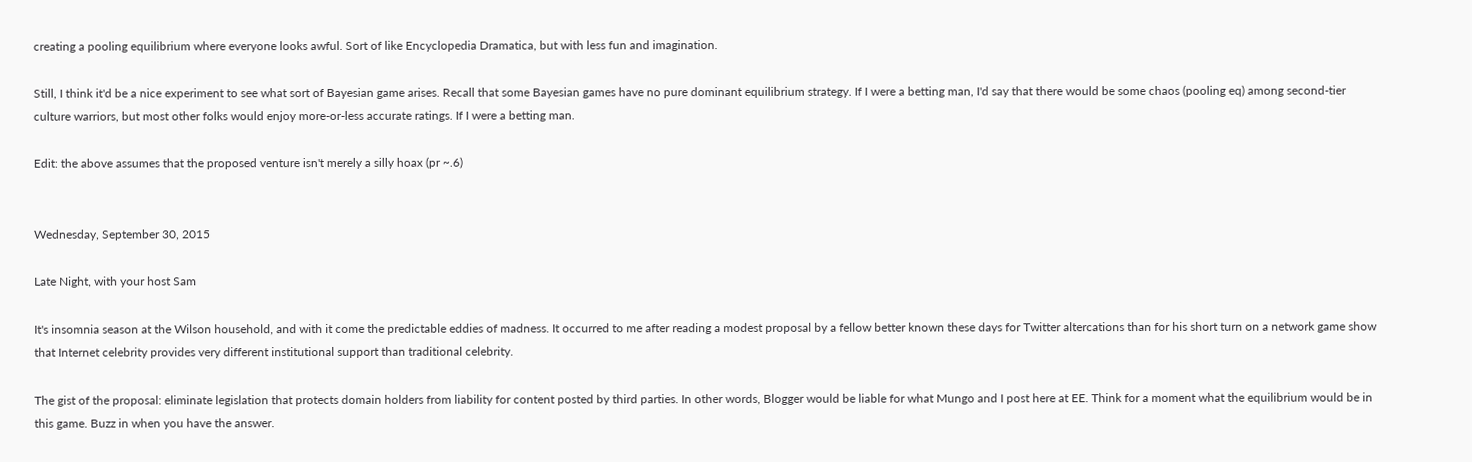creating a pooling equilibrium where everyone looks awful. Sort of like Encyclopedia Dramatica, but with less fun and imagination.

Still, I think it'd be a nice experiment to see what sort of Bayesian game arises. Recall that some Bayesian games have no pure dominant equilibrium strategy. If I were a betting man, I'd say that there would be some chaos (pooling eq) among second-tier culture warriors, but most other folks would enjoy more-or-less accurate ratings. If I were a betting man.

Edit: the above assumes that the proposed venture isn't merely a silly hoax (pr ~.6)


Wednesday, September 30, 2015

Late Night, with your host Sam

It's insomnia season at the Wilson household, and with it come the predictable eddies of madness. It occurred to me after reading a modest proposal by a fellow better known these days for Twitter altercations than for his short turn on a network game show that Internet celebrity provides very different institutional support than traditional celebrity.

The gist of the proposal: eliminate legislation that protects domain holders from liability for content posted by third parties. In other words, Blogger would be liable for what Mungo and I post here at EE. Think for a moment what the equilibrium would be in this game. Buzz in when you have the answer.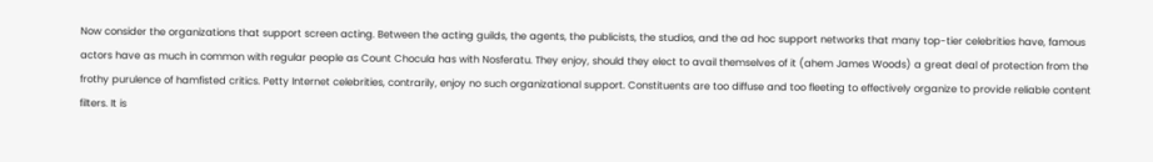Now consider the organizations that support screen acting. Between the acting guilds, the agents, the publicists, the studios, and the ad hoc support networks that many top-tier celebrities have, famous actors have as much in common with regular people as Count Chocula has with Nosferatu. They enjoy, should they elect to avail themselves of it (ahem James Woods) a great deal of protection from the frothy purulence of hamfisted critics. Petty Internet celebrities, contrarily, enjoy no such organizational support. Constituents are too diffuse and too fleeting to effectively organize to provide reliable content filters. It is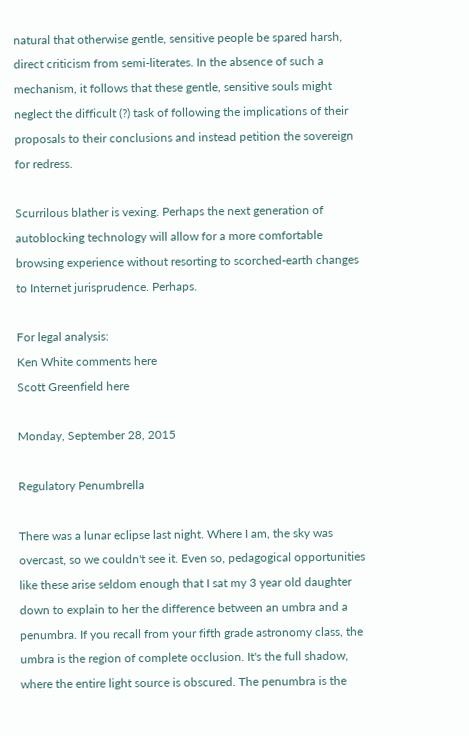natural that otherwise gentle, sensitive people be spared harsh, direct criticism from semi-literates. In the absence of such a mechanism, it follows that these gentle, sensitive souls might neglect the difficult (?) task of following the implications of their proposals to their conclusions and instead petition the sovereign for redress.

Scurrilous blather is vexing. Perhaps the next generation of autoblocking technology will allow for a more comfortable browsing experience without resorting to scorched-earth changes to Internet jurisprudence. Perhaps.

For legal analysis:
Ken White comments here
Scott Greenfield here

Monday, September 28, 2015

Regulatory Penumbrella

There was a lunar eclipse last night. Where I am, the sky was overcast, so we couldn't see it. Even so, pedagogical opportunities like these arise seldom enough that I sat my 3 year old daughter down to explain to her the difference between an umbra and a penumbra. If you recall from your fifth grade astronomy class, the umbra is the region of complete occlusion. It's the full shadow, where the entire light source is obscured. The penumbra is the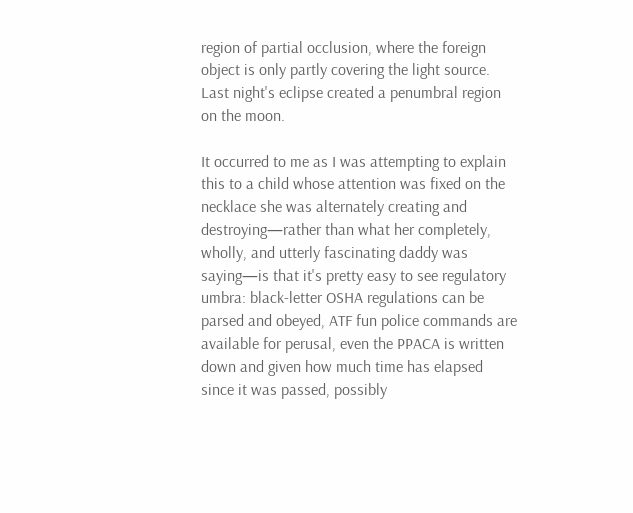region of partial occlusion, where the foreign object is only partly covering the light source. Last night's eclipse created a penumbral region on the moon.

It occurred to me as I was attempting to explain this to a child whose attention was fixed on the necklace she was alternately creating and destroying—rather than what her completely, wholly, and utterly fascinating daddy was saying—is that it's pretty easy to see regulatory umbra: black-letter OSHA regulations can be parsed and obeyed, ATF fun police commands are available for perusal, even the PPACA is written down and given how much time has elapsed since it was passed, possibly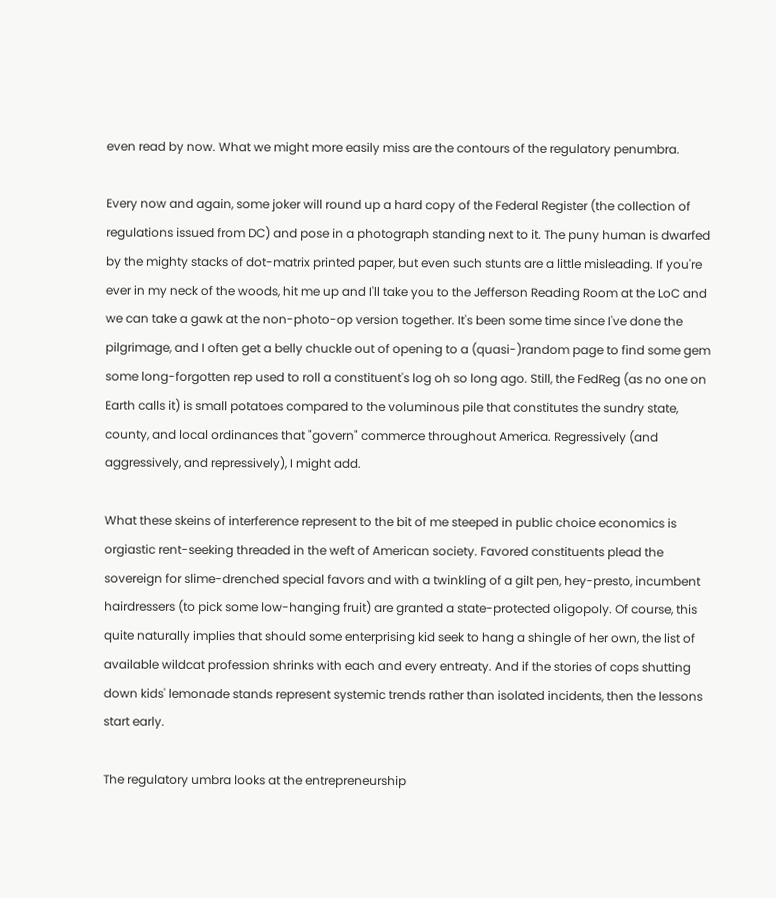even read by now. What we might more easily miss are the contours of the regulatory penumbra.

Every now and again, some joker will round up a hard copy of the Federal Register (the collection of regulations issued from DC) and pose in a photograph standing next to it. The puny human is dwarfed by the mighty stacks of dot-matrix printed paper, but even such stunts are a little misleading. If you're ever in my neck of the woods, hit me up and I'll take you to the Jefferson Reading Room at the LoC and we can take a gawk at the non-photo-op version together. It's been some time since I've done the pilgrimage, and I often get a belly chuckle out of opening to a (quasi-)random page to find some gem some long-forgotten rep used to roll a constituent's log oh so long ago. Still, the FedReg (as no one on Earth calls it) is small potatoes compared to the voluminous pile that constitutes the sundry state, county, and local ordinances that "govern" commerce throughout America. Regressively (and aggressively, and repressively), I might add.

What these skeins of interference represent to the bit of me steeped in public choice economics is orgiastic rent-seeking threaded in the weft of American society. Favored constituents plead the sovereign for slime-drenched special favors and with a twinkling of a gilt pen, hey-presto, incumbent hairdressers (to pick some low-hanging fruit) are granted a state-protected oligopoly. Of course, this quite naturally implies that should some enterprising kid seek to hang a shingle of her own, the list of available wildcat profession shrinks with each and every entreaty. And if the stories of cops shutting down kids' lemonade stands represent systemic trends rather than isolated incidents, then the lessons start early.

The regulatory umbra looks at the entrepreneurship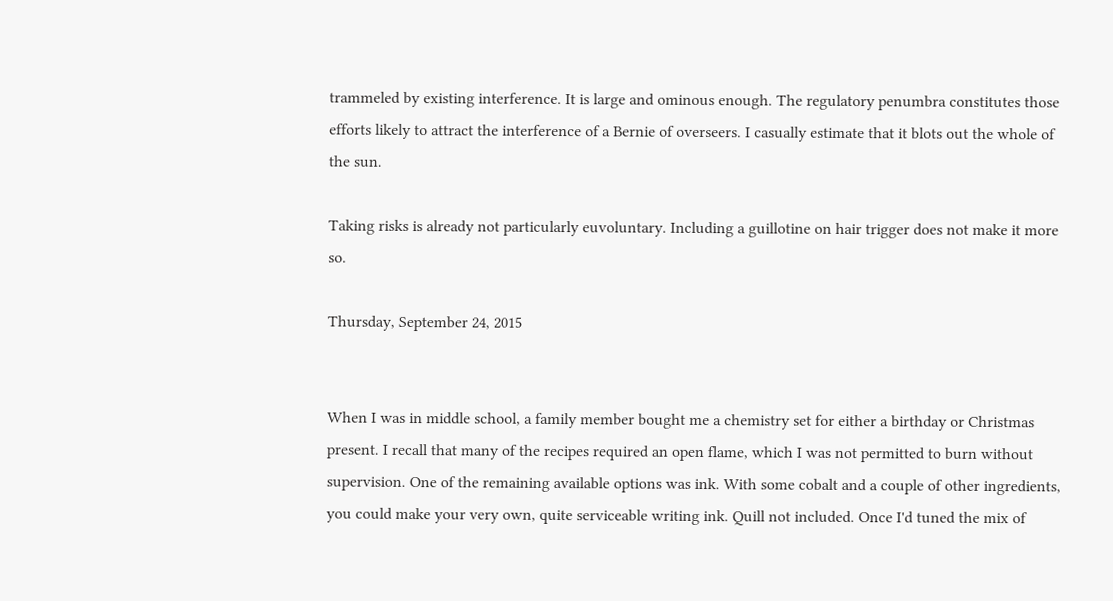trammeled by existing interference. It is large and ominous enough. The regulatory penumbra constitutes those efforts likely to attract the interference of a Bernie of overseers. I casually estimate that it blots out the whole of the sun.

Taking risks is already not particularly euvoluntary. Including a guillotine on hair trigger does not make it more so.

Thursday, September 24, 2015


When I was in middle school, a family member bought me a chemistry set for either a birthday or Christmas present. I recall that many of the recipes required an open flame, which I was not permitted to burn without supervision. One of the remaining available options was ink. With some cobalt and a couple of other ingredients, you could make your very own, quite serviceable writing ink. Quill not included. Once I'd tuned the mix of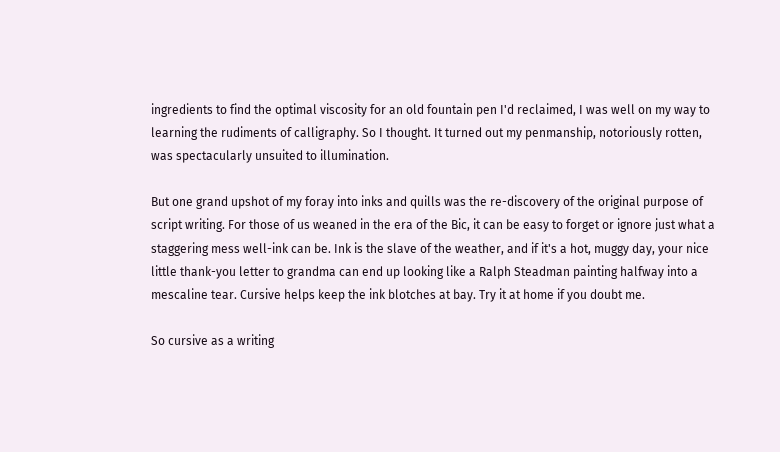ingredients to find the optimal viscosity for an old fountain pen I'd reclaimed, I was well on my way to learning the rudiments of calligraphy. So I thought. It turned out my penmanship, notoriously rotten, was spectacularly unsuited to illumination.

But one grand upshot of my foray into inks and quills was the re-discovery of the original purpose of script writing. For those of us weaned in the era of the Bic, it can be easy to forget or ignore just what a staggering mess well-ink can be. Ink is the slave of the weather, and if it's a hot, muggy day, your nice little thank-you letter to grandma can end up looking like a Ralph Steadman painting halfway into a mescaline tear. Cursive helps keep the ink blotches at bay. Try it at home if you doubt me.

So cursive as a writing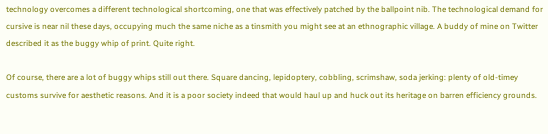technology overcomes a different technological shortcoming, one that was effectively patched by the ballpoint nib. The technological demand for cursive is near nil these days, occupying much the same niche as a tinsmith you might see at an ethnographic village. A buddy of mine on Twitter described it as the buggy whip of print. Quite right.

Of course, there are a lot of buggy whips still out there. Square dancing, lepidoptery, cobbling, scrimshaw, soda jerking: plenty of old-timey customs survive for aesthetic reasons. And it is a poor society indeed that would haul up and huck out its heritage on barren efficiency grounds.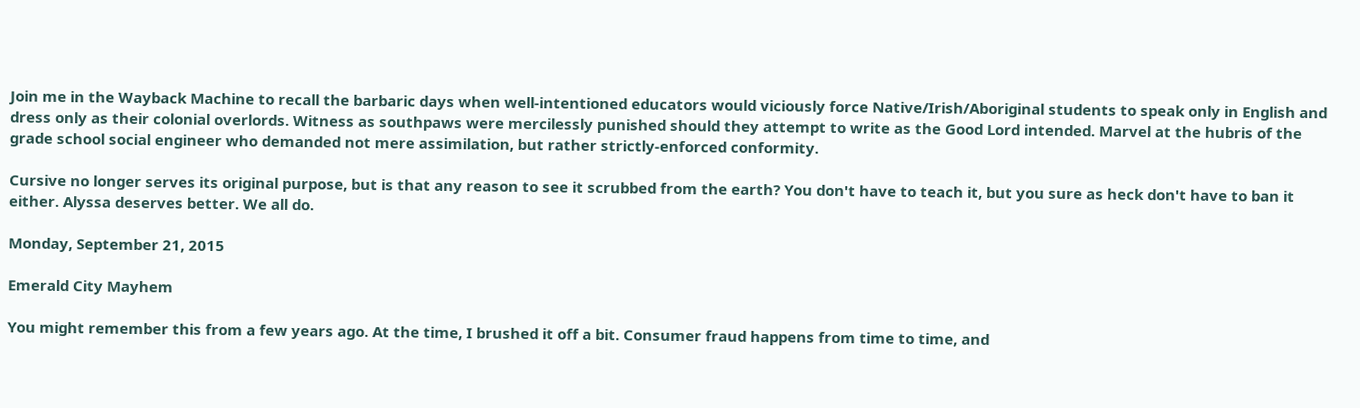Join me in the Wayback Machine to recall the barbaric days when well-intentioned educators would viciously force Native/Irish/Aboriginal students to speak only in English and dress only as their colonial overlords. Witness as southpaws were mercilessly punished should they attempt to write as the Good Lord intended. Marvel at the hubris of the grade school social engineer who demanded not mere assimilation, but rather strictly-enforced conformity.

Cursive no longer serves its original purpose, but is that any reason to see it scrubbed from the earth? You don't have to teach it, but you sure as heck don't have to ban it either. Alyssa deserves better. We all do.

Monday, September 21, 2015

Emerald City Mayhem

You might remember this from a few years ago. At the time, I brushed it off a bit. Consumer fraud happens from time to time, and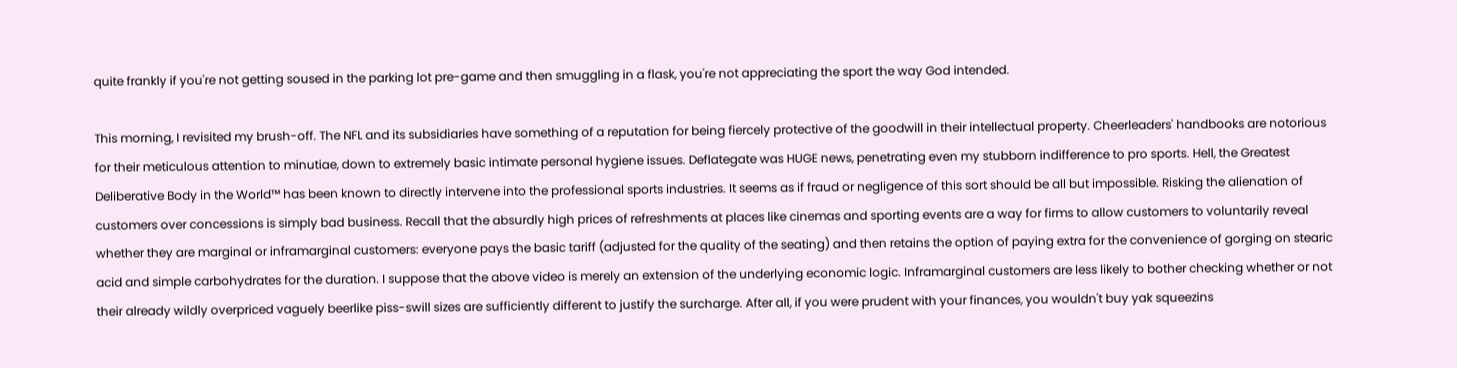quite frankly if you're not getting soused in the parking lot pre-game and then smuggling in a flask, you're not appreciating the sport the way God intended.

This morning, I revisited my brush-off. The NFL and its subsidiaries have something of a reputation for being fiercely protective of the goodwill in their intellectual property. Cheerleaders' handbooks are notorious for their meticulous attention to minutiae, down to extremely basic intimate personal hygiene issues. Deflategate was HUGE news, penetrating even my stubborn indifference to pro sports. Hell, the Greatest Deliberative Body in the World™ has been known to directly intervene into the professional sports industries. It seems as if fraud or negligence of this sort should be all but impossible. Risking the alienation of customers over concessions is simply bad business. Recall that the absurdly high prices of refreshments at places like cinemas and sporting events are a way for firms to allow customers to voluntarily reveal whether they are marginal or inframarginal customers: everyone pays the basic tariff (adjusted for the quality of the seating) and then retains the option of paying extra for the convenience of gorging on stearic acid and simple carbohydrates for the duration. I suppose that the above video is merely an extension of the underlying economic logic. Inframarginal customers are less likely to bother checking whether or not their already wildly overpriced vaguely beerlike piss-swill sizes are sufficiently different to justify the surcharge. After all, if you were prudent with your finances, you wouldn't buy yak squeezins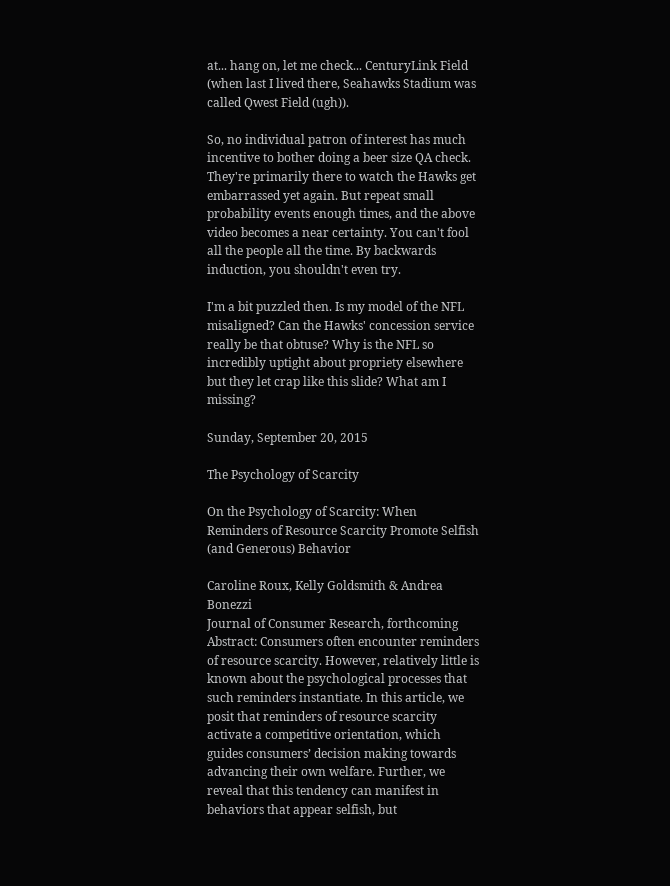at... hang on, let me check... CenturyLink Field (when last I lived there, Seahawks Stadium was called Qwest Field (ugh)).

So, no individual patron of interest has much incentive to bother doing a beer size QA check. They're primarily there to watch the Hawks get embarrassed yet again. But repeat small probability events enough times, and the above video becomes a near certainty. You can't fool all the people all the time. By backwards induction, you shouldn't even try.

I'm a bit puzzled then. Is my model of the NFL misaligned? Can the Hawks' concession service really be that obtuse? Why is the NFL so incredibly uptight about propriety elsewhere but they let crap like this slide? What am I missing?

Sunday, September 20, 2015

The Psychology of Scarcity

On the Psychology of Scarcity: When Reminders of Resource Scarcity Promote Selfish (and Generous) Behavior

Caroline Roux, Kelly Goldsmith & Andrea Bonezzi
Journal of Consumer Research, forthcoming
Abstract: Consumers often encounter reminders of resource scarcity. However, relatively little is known about the psychological processes that such reminders instantiate. In this article, we posit that reminders of resource scarcity activate a competitive orientation, which guides consumers’ decision making towards advancing their own welfare. Further, we reveal that this tendency can manifest in behaviors that appear selfish, but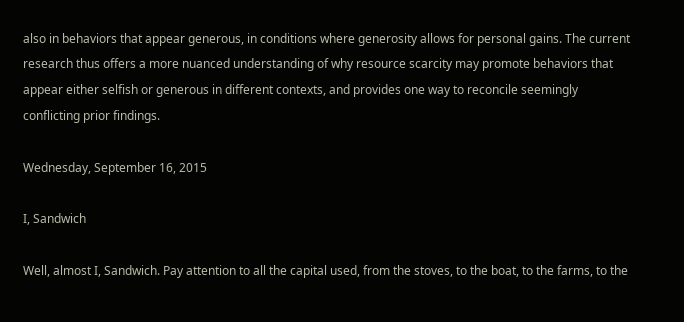also in behaviors that appear generous, in conditions where generosity allows for personal gains. The current research thus offers a more nuanced understanding of why resource scarcity may promote behaviors that appear either selfish or generous in different contexts, and provides one way to reconcile seemingly conflicting prior findings.

Wednesday, September 16, 2015

I, Sandwich

Well, almost I, Sandwich. Pay attention to all the capital used, from the stoves, to the boat, to the farms, to the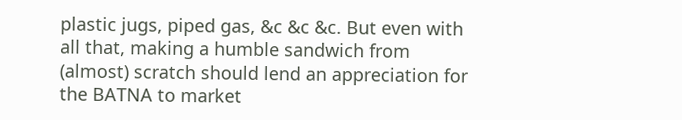plastic jugs, piped gas, &c &c &c. But even with all that, making a humble sandwich from (almost) scratch should lend an appreciation for the BATNA to market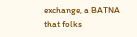exchange, a BATNA that folks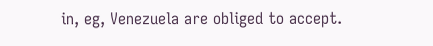in, eg, Venezuela are obliged to accept.